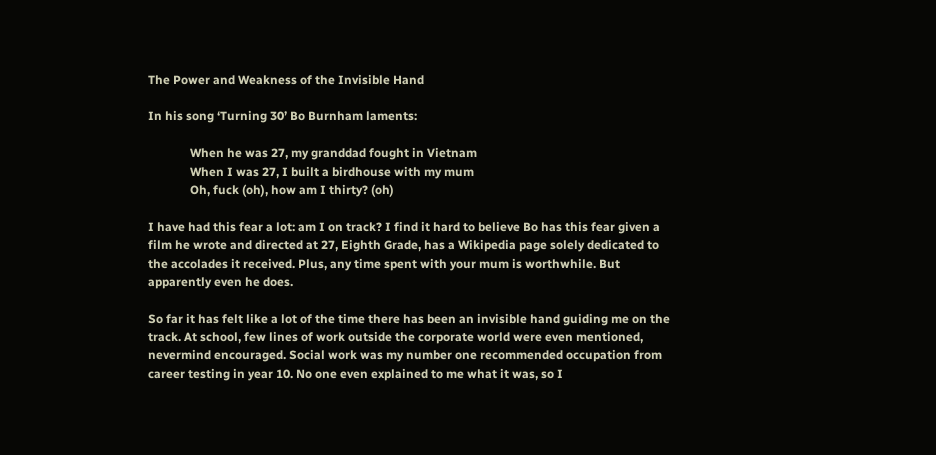The Power and Weakness of the Invisible Hand

In his song ‘Turning 30’ Bo Burnham laments:

              When he was 27, my granddad fought in Vietnam
              When I was 27, I built a birdhouse with my mum
              Oh, fuck (oh), how am I thirty? (oh)

I have had this fear a lot: am I on track? I find it hard to believe Bo has this fear given a film he wrote and directed at 27, Eighth Grade, has a Wikipedia page solely dedicated to the accolades it received. Plus, any time spent with your mum is worthwhile. But apparently even he does.

So far it has felt like a lot of the time there has been an invisible hand guiding me on the track. At school, few lines of work outside the corporate world were even mentioned, nevermind encouraged. Social work was my number one recommended occupation from career testing in year 10. No one even explained to me what it was, so I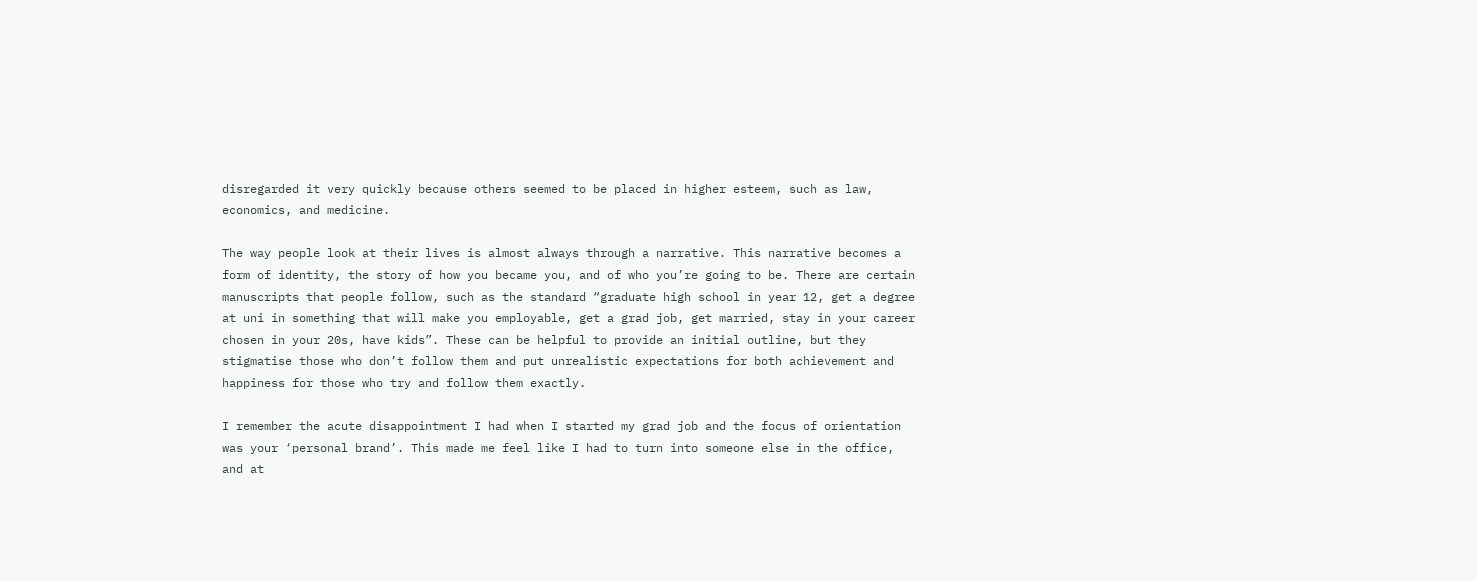disregarded it very quickly because others seemed to be placed in higher esteem, such as law, economics, and medicine.

The way people look at their lives is almost always through a narrative. This narrative becomes a form of identity, the story of how you became you, and of who you’re going to be. There are certain manuscripts that people follow, such as the standard “graduate high school in year 12, get a degree at uni in something that will make you employable, get a grad job, get married, stay in your career chosen in your 20s, have kids”. These can be helpful to provide an initial outline, but they stigmatise those who don’t follow them and put unrealistic expectations for both achievement and happiness for those who try and follow them exactly.

I remember the acute disappointment I had when I started my grad job and the focus of orientation was your ‘personal brand’. This made me feel like I had to turn into someone else in the office, and at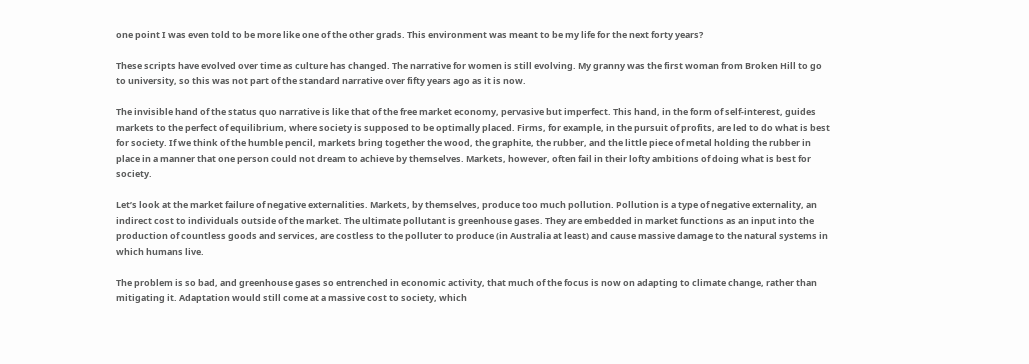one point I was even told to be more like one of the other grads. This environment was meant to be my life for the next forty years?

These scripts have evolved over time as culture has changed. The narrative for women is still evolving. My granny was the first woman from Broken Hill to go to university, so this was not part of the standard narrative over fifty years ago as it is now.

The invisible hand of the status quo narrative is like that of the free market economy, pervasive but imperfect. This hand, in the form of self-interest, guides markets to the perfect of equilibrium, where society is supposed to be optimally placed. Firms, for example, in the pursuit of profits, are led to do what is best for society. If we think of the humble pencil, markets bring together the wood, the graphite, the rubber, and the little piece of metal holding the rubber in place in a manner that one person could not dream to achieve by themselves. Markets, however, often fail in their lofty ambitions of doing what is best for society.

Let’s look at the market failure of negative externalities. Markets, by themselves, produce too much pollution. Pollution is a type of negative externality, an indirect cost to individuals outside of the market. The ultimate pollutant is greenhouse gases. They are embedded in market functions as an input into the production of countless goods and services, are costless to the polluter to produce (in Australia at least) and cause massive damage to the natural systems in which humans live.

The problem is so bad, and greenhouse gases so entrenched in economic activity, that much of the focus is now on adapting to climate change, rather than mitigating it. Adaptation would still come at a massive cost to society, which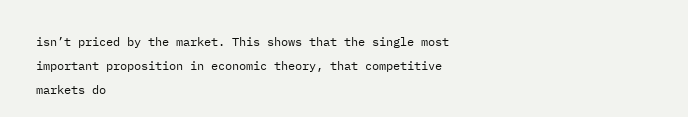isn’t priced by the market. This shows that the single most important proposition in economic theory, that competitive markets do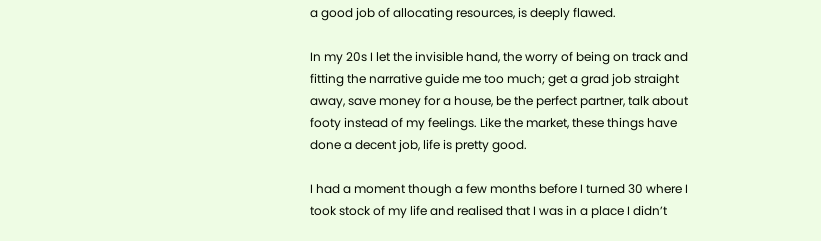a good job of allocating resources, is deeply flawed.

In my 20s I let the invisible hand, the worry of being on track and fitting the narrative guide me too much; get a grad job straight away, save money for a house, be the perfect partner, talk about footy instead of my feelings. Like the market, these things have done a decent job, life is pretty good.

I had a moment though a few months before I turned 30 where I took stock of my life and realised that I was in a place I didn’t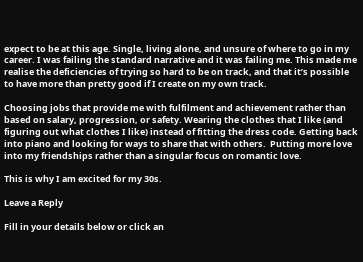expect to be at this age. Single, living alone, and unsure of where to go in my career. I was failing the standard narrative and it was failing me. This made me realise the deficiencies of trying so hard to be on track, and that it’s possible to have more than pretty good if I create on my own track.

Choosing jobs that provide me with fulfilment and achievement rather than based on salary, progression, or safety. Wearing the clothes that I like (and figuring out what clothes I like) instead of fitting the dress code. Getting back into piano and looking for ways to share that with others.  Putting more love into my friendships rather than a singular focus on romantic love.

This is why I am excited for my 30s.

Leave a Reply

Fill in your details below or click an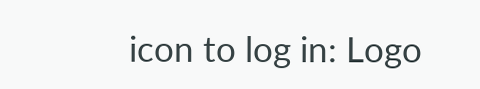icon to log in: Logo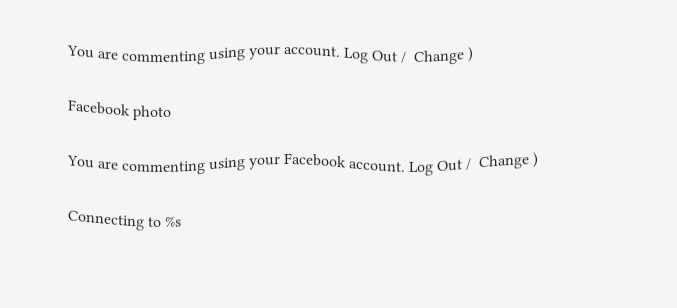You are commenting using your account. Log Out /  Change )

Facebook photo

You are commenting using your Facebook account. Log Out /  Change )

Connecting to %s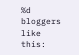%d bloggers like this: